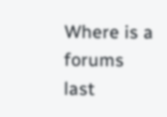Where is a forums last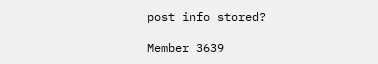post info stored?

Member 3639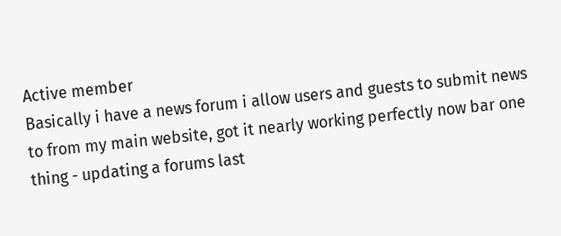Active member
Basically i have a news forum i allow users and guests to submit news to from my main website, got it nearly working perfectly now bar one thing - updating a forums last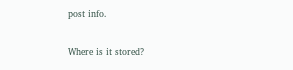post info.

Where is it stored?